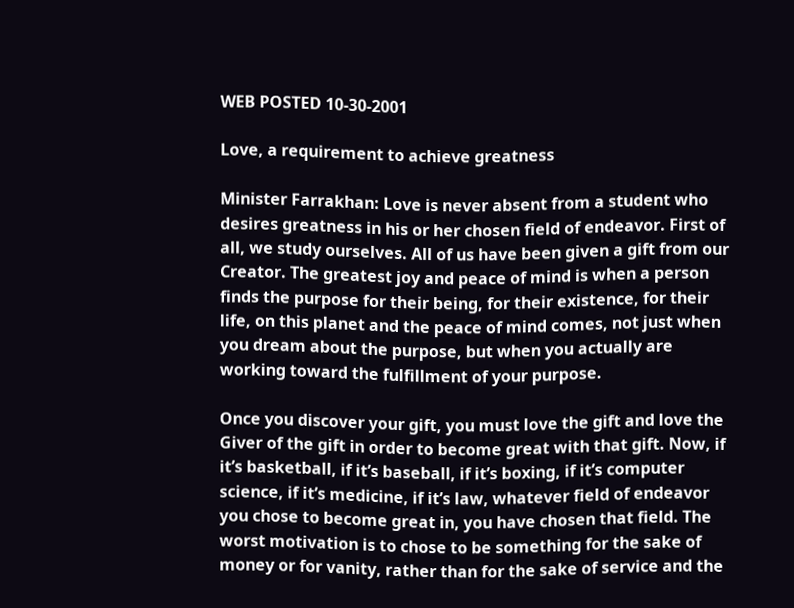WEB POSTED 10-30-2001

Love, a requirement to achieve greatness

Minister Farrakhan: Love is never absent from a student who desires greatness in his or her chosen field of endeavor. First of all, we study ourselves. All of us have been given a gift from our Creator. The greatest joy and peace of mind is when a person finds the purpose for their being, for their existence, for their life, on this planet and the peace of mind comes, not just when you dream about the purpose, but when you actually are working toward the fulfillment of your purpose.

Once you discover your gift, you must love the gift and love the Giver of the gift in order to become great with that gift. Now, if it’s basketball, if it’s baseball, if it’s boxing, if it’s computer science, if it’s medicine, if it’s law, whatever field of endeavor you chose to become great in, you have chosen that field. The worst motivation is to chose to be something for the sake of money or for vanity, rather than for the sake of service and the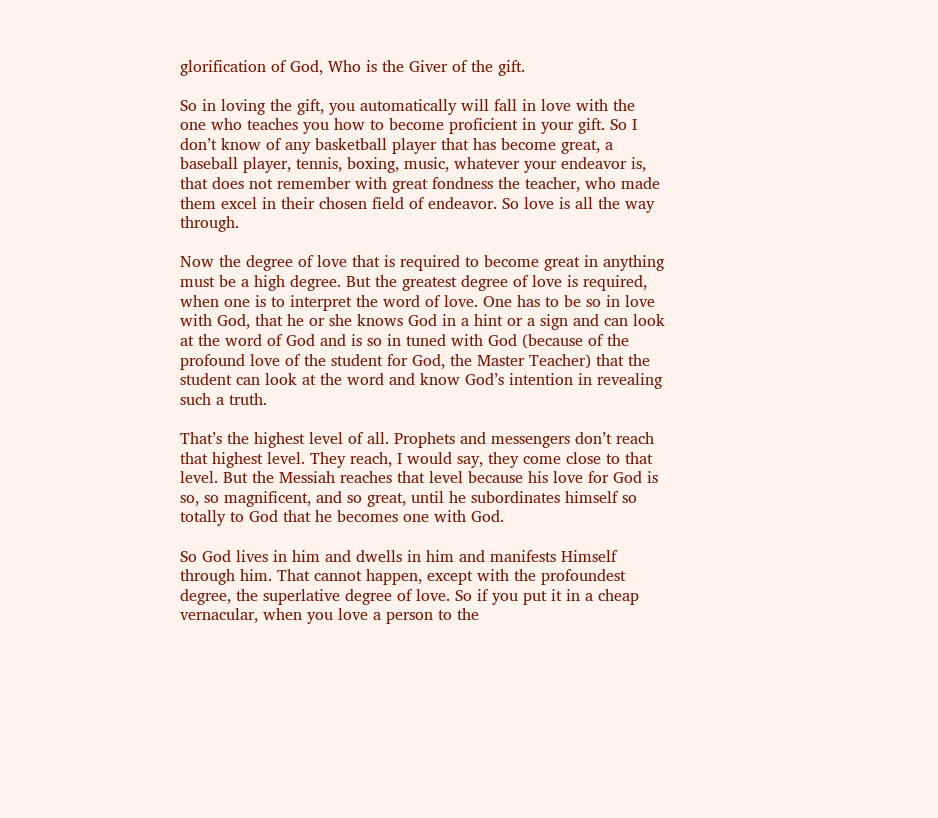glorification of God, Who is the Giver of the gift.

So in loving the gift, you automatically will fall in love with the one who teaches you how to become proficient in your gift. So I don’t know of any basketball player that has become great, a baseball player, tennis, boxing, music, whatever your endeavor is, that does not remember with great fondness the teacher, who made them excel in their chosen field of endeavor. So love is all the way through.

Now the degree of love that is required to become great in anything must be a high degree. But the greatest degree of love is required, when one is to interpret the word of love. One has to be so in love with God, that he or she knows God in a hint or a sign and can look at the word of God and is so in tuned with God (because of the profound love of the student for God, the Master Teacher) that the student can look at the word and know God’s intention in revealing such a truth.

That’s the highest level of all. Prophets and messengers don’t reach that highest level. They reach, I would say, they come close to that level. But the Messiah reaches that level because his love for God is so, so magnificent, and so great, until he subordinates himself so totally to God that he becomes one with God.

So God lives in him and dwells in him and manifests Himself through him. That cannot happen, except with the profoundest degree, the superlative degree of love. So if you put it in a cheap vernacular, when you love a person to the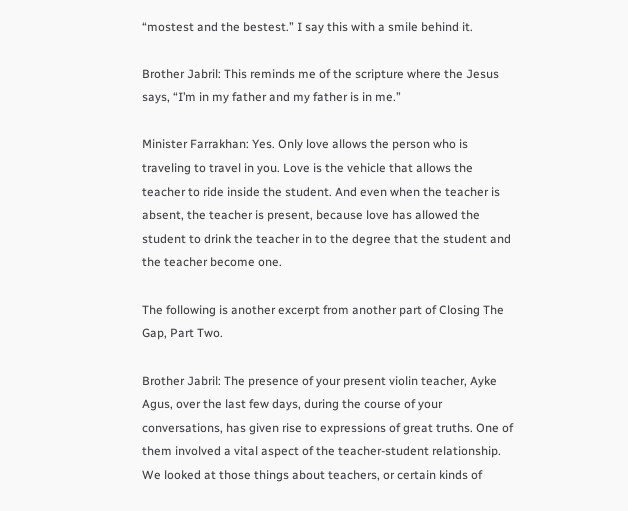“mostest and the bestest.” I say this with a smile behind it.

Brother Jabril: This reminds me of the scripture where the Jesus says, “I’m in my father and my father is in me.”

Minister Farrakhan: Yes. Only love allows the person who is traveling to travel in you. Love is the vehicle that allows the teacher to ride inside the student. And even when the teacher is absent, the teacher is present, because love has allowed the student to drink the teacher in to the degree that the student and the teacher become one.

The following is another excerpt from another part of Closing The Gap, Part Two.

Brother Jabril: The presence of your present violin teacher, Ayke Agus, over the last few days, during the course of your conversations, has given rise to expressions of great truths. One of them involved a vital aspect of the teacher-student relationship. We looked at those things about teachers, or certain kinds of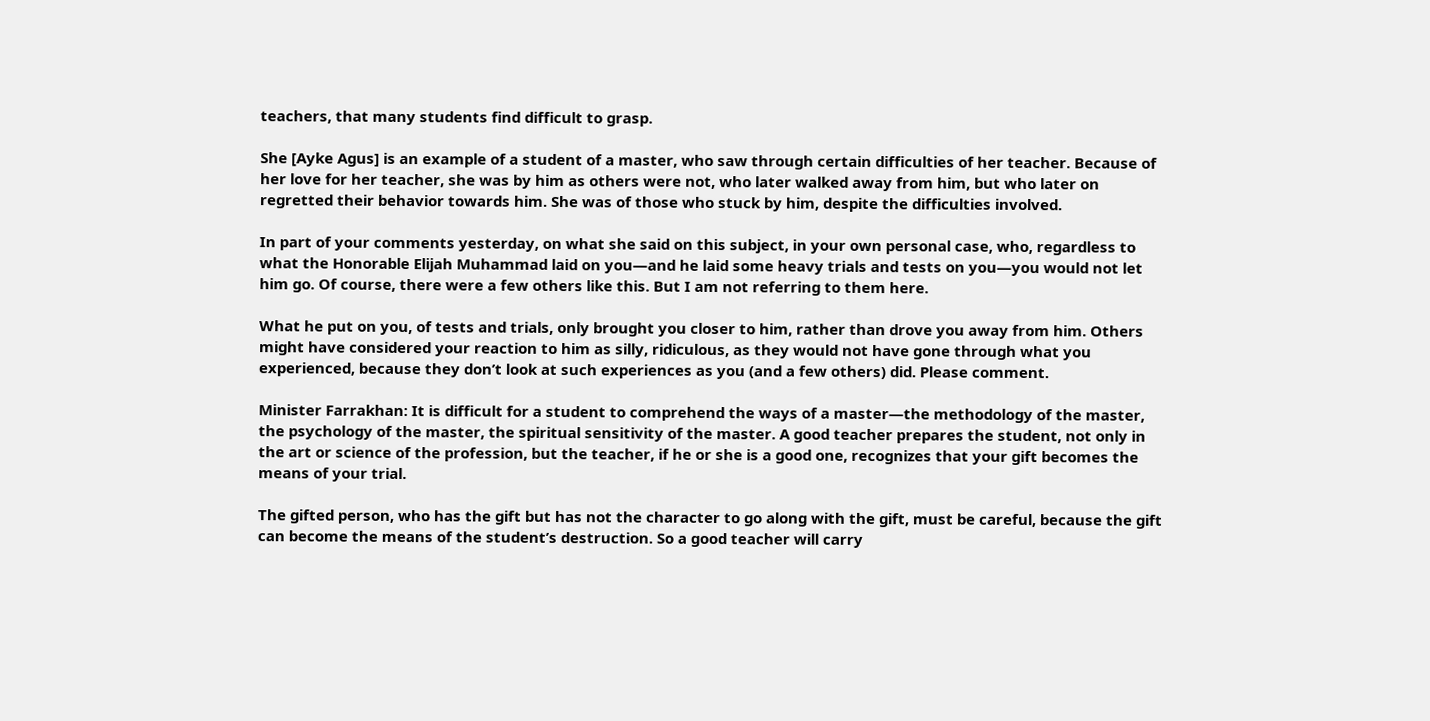teachers, that many students find difficult to grasp.

She [Ayke Agus] is an example of a student of a master, who saw through certain difficulties of her teacher. Because of her love for her teacher, she was by him as others were not, who later walked away from him, but who later on regretted their behavior towards him. She was of those who stuck by him, despite the difficulties involved.

In part of your comments yesterday, on what she said on this subject, in your own personal case, who, regardless to what the Honorable Elijah Muhammad laid on you—and he laid some heavy trials and tests on you—you would not let him go. Of course, there were a few others like this. But I am not referring to them here.

What he put on you, of tests and trials, only brought you closer to him, rather than drove you away from him. Others might have considered your reaction to him as silly, ridiculous, as they would not have gone through what you experienced, because they don’t look at such experiences as you (and a few others) did. Please comment.

Minister Farrakhan: It is difficult for a student to comprehend the ways of a master—the methodology of the master, the psychology of the master, the spiritual sensitivity of the master. A good teacher prepares the student, not only in the art or science of the profession, but the teacher, if he or she is a good one, recognizes that your gift becomes the means of your trial.

The gifted person, who has the gift but has not the character to go along with the gift, must be careful, because the gift can become the means of the student’s destruction. So a good teacher will carry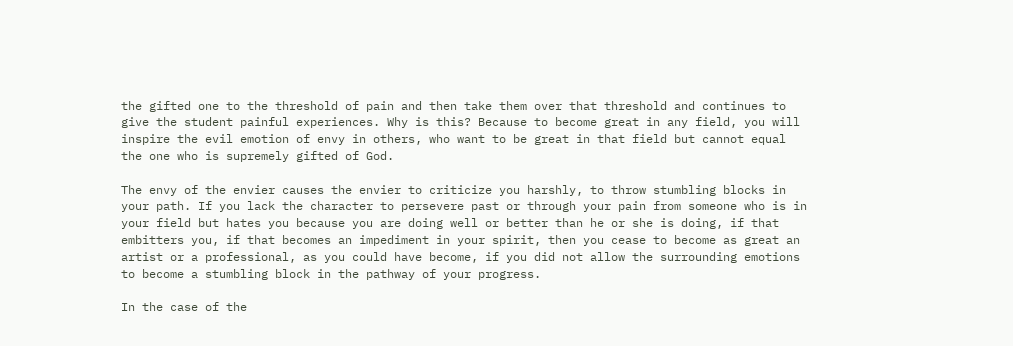the gifted one to the threshold of pain and then take them over that threshold and continues to give the student painful experiences. Why is this? Because to become great in any field, you will inspire the evil emotion of envy in others, who want to be great in that field but cannot equal the one who is supremely gifted of God.

The envy of the envier causes the envier to criticize you harshly, to throw stumbling blocks in your path. If you lack the character to persevere past or through your pain from someone who is in your field but hates you because you are doing well or better than he or she is doing, if that embitters you, if that becomes an impediment in your spirit, then you cease to become as great an artist or a professional, as you could have become, if you did not allow the surrounding emotions to become a stumbling block in the pathway of your progress.

In the case of the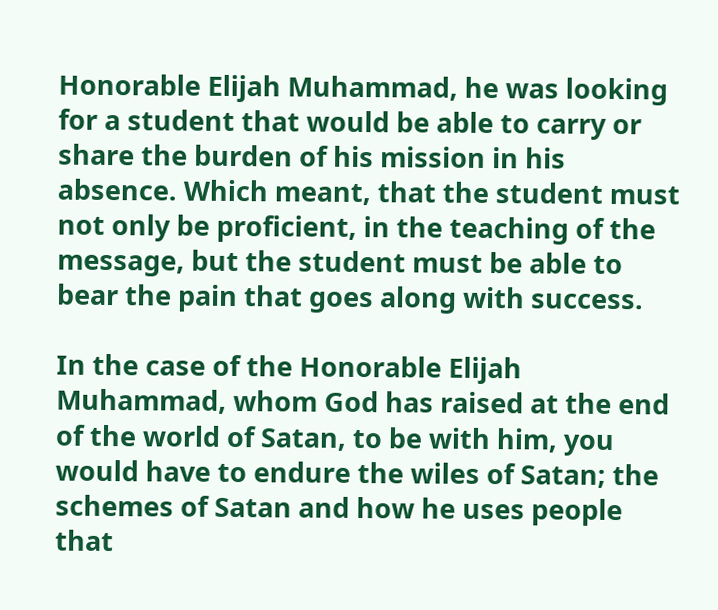Honorable Elijah Muhammad, he was looking for a student that would be able to carry or share the burden of his mission in his absence. Which meant, that the student must not only be proficient, in the teaching of the message, but the student must be able to bear the pain that goes along with success.

In the case of the Honorable Elijah Muhammad, whom God has raised at the end of the world of Satan, to be with him, you would have to endure the wiles of Satan; the schemes of Satan and how he uses people that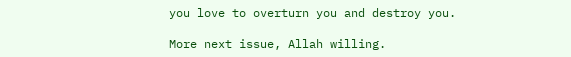you love to overturn you and destroy you.

More next issue, Allah willing.